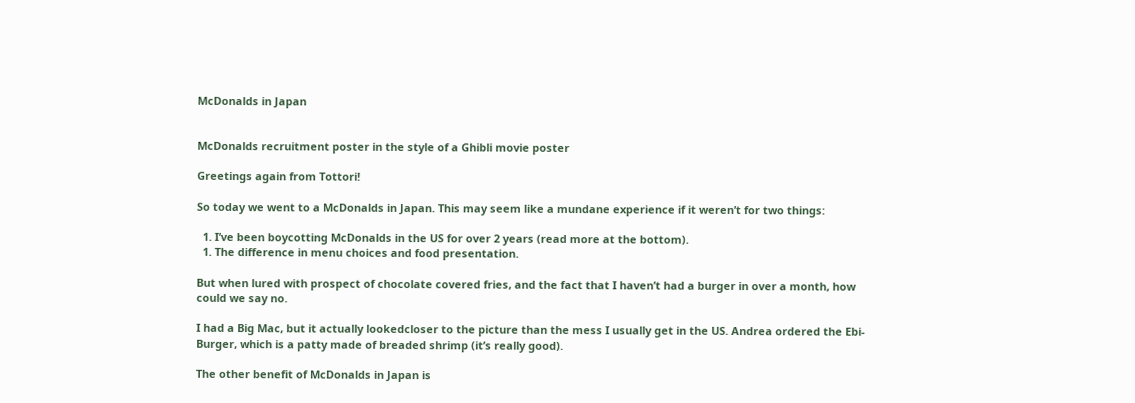McDonalds in Japan


McDonalds recruitment poster in the style of a Ghibli movie poster

Greetings again from Tottori!

So today we went to a McDonalds in Japan. This may seem like a mundane experience if it weren’t for two things:

  1. I’ve been boycotting McDonalds in the US for over 2 years (read more at the bottom).
  1. The difference in menu choices and food presentation.

But when lured with prospect of chocolate covered fries, and the fact that I haven’t had a burger in over a month, how could we say no.

I had a Big Mac, but it actually lookedcloser to the picture than the mess I usually get in the US. Andrea ordered the Ebi-Burger, which is a patty made of breaded shrimp (it’s really good).

The other benefit of McDonalds in Japan is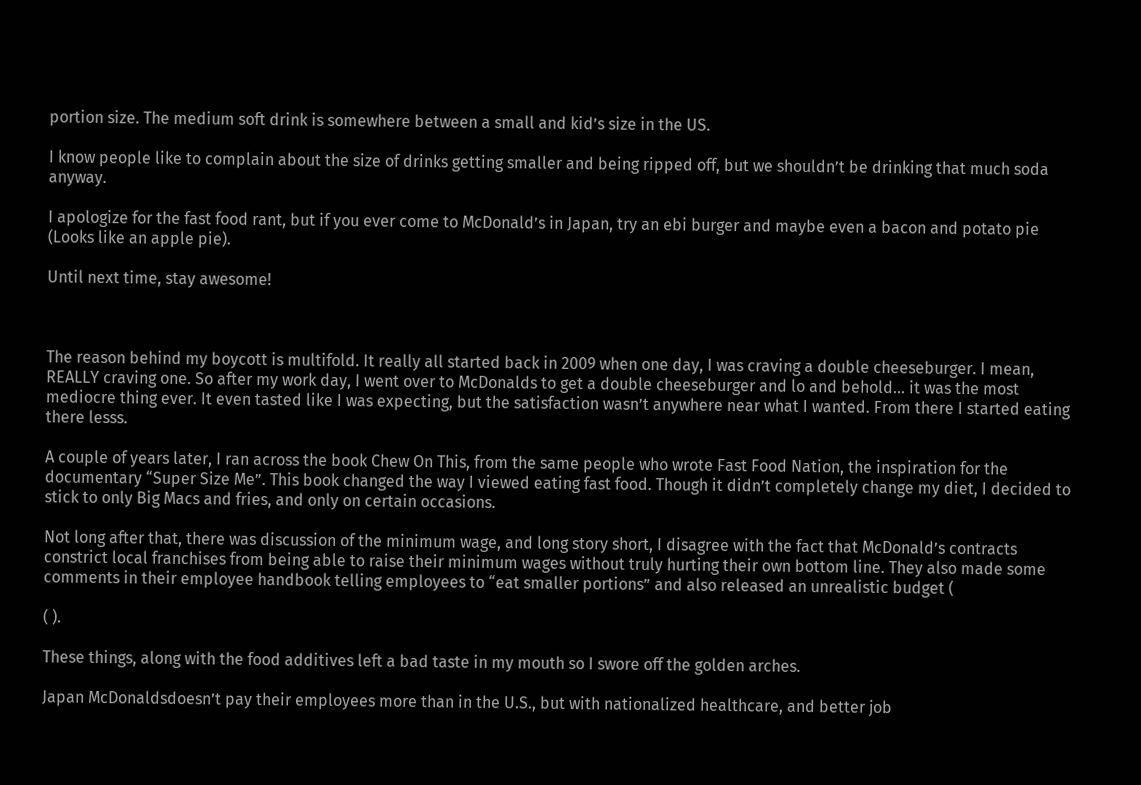portion size. The medium soft drink is somewhere between a small and kid’s size in the US.

I know people like to complain about the size of drinks getting smaller and being ripped off, but we shouldn’t be drinking that much soda anyway.

I apologize for the fast food rant, but if you ever come to McDonald’s in Japan, try an ebi burger and maybe even a bacon and potato pie (Looks like an apple pie).

Until next time, stay awesome!



The reason behind my boycott is multifold. It really all started back in 2009 when one day, I was craving a double cheeseburger. I mean, REALLY craving one. So after my work day, I went over to McDonalds to get a double cheeseburger and lo and behold… it was the most mediocre thing ever. It even tasted like I was expecting, but the satisfaction wasn’t anywhere near what I wanted. From there I started eating there lesss.

A couple of years later, I ran across the book Chew On This, from the same people who wrote Fast Food Nation, the inspiration for the documentary “Super Size Me”. This book changed the way I viewed eating fast food. Though it didn’t completely change my diet, I decided to stick to only Big Macs and fries, and only on certain occasions.

Not long after that, there was discussion of the minimum wage, and long story short, I disagree with the fact that McDonald’s contracts constrict local franchises from being able to raise their minimum wages without truly hurting their own bottom line. They also made some comments in their employee handbook telling employees to “eat smaller portions” and also released an unrealistic budget (

( ).

These things, along with the food additives left a bad taste in my mouth so I swore off the golden arches.

Japan McDonaldsdoesn’t pay their employees more than in the U.S., but with nationalized healthcare, and better job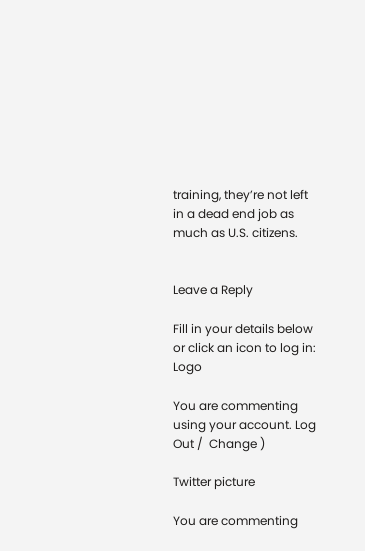training, they’re not left in a dead end job as much as U.S. citizens.


Leave a Reply

Fill in your details below or click an icon to log in: Logo

You are commenting using your account. Log Out /  Change )

Twitter picture

You are commenting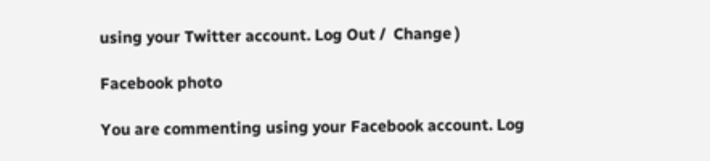using your Twitter account. Log Out /  Change )

Facebook photo

You are commenting using your Facebook account. Log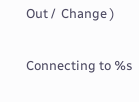Out /  Change )

Connecting to %s